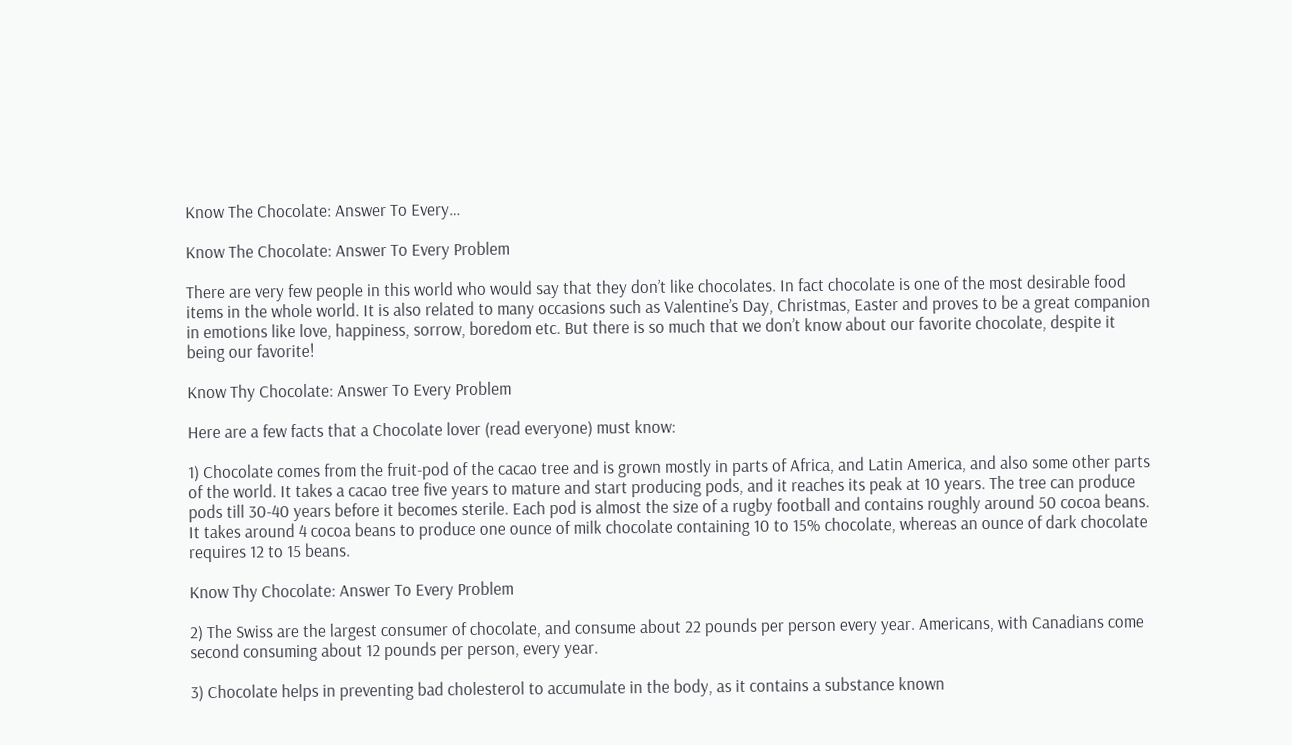Know The Chocolate: Answer To Every…

Know The Chocolate: Answer To Every Problem

There are very few people in this world who would say that they don’t like chocolates. In fact chocolate is one of the most desirable food items in the whole world. It is also related to many occasions such as Valentine’s Day, Christmas, Easter and proves to be a great companion in emotions like love, happiness, sorrow, boredom etc. But there is so much that we don’t know about our favorite chocolate, despite it being our favorite!

Know Thy Chocolate: Answer To Every Problem

Here are a few facts that a Chocolate lover (read everyone) must know:

1) Chocolate comes from the fruit-pod of the cacao tree and is grown mostly in parts of Africa, and Latin America, and also some other parts of the world. It takes a cacao tree five years to mature and start producing pods, and it reaches its peak at 10 years. The tree can produce pods till 30-40 years before it becomes sterile. Each pod is almost the size of a rugby football and contains roughly around 50 cocoa beans. It takes around 4 cocoa beans to produce one ounce of milk chocolate containing 10 to 15% chocolate, whereas an ounce of dark chocolate requires 12 to 15 beans.

Know Thy Chocolate: Answer To Every Problem

2) The Swiss are the largest consumer of chocolate, and consume about 22 pounds per person every year. Americans, with Canadians come second consuming about 12 pounds per person, every year.

3) Chocolate helps in preventing bad cholesterol to accumulate in the body, as it contains a substance known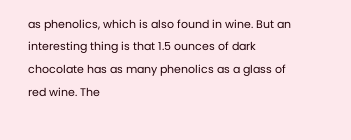as phenolics, which is also found in wine. But an interesting thing is that 1.5 ounces of dark chocolate has as many phenolics as a glass of red wine. The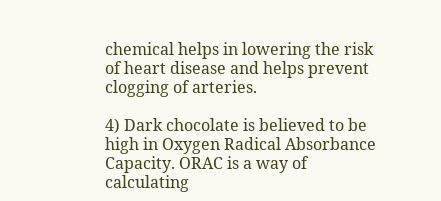chemical helps in lowering the risk of heart disease and helps prevent clogging of arteries.

4) Dark chocolate is believed to be high in Oxygen Radical Absorbance Capacity. ORAC is a way of calculating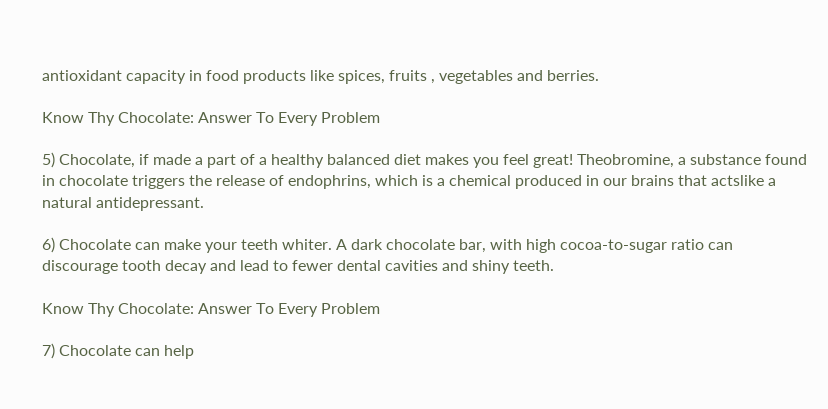antioxidant capacity in food products like spices, fruits , vegetables and berries.

Know Thy Chocolate: Answer To Every Problem

5) Chocolate, if made a part of a healthy balanced diet makes you feel great! Theobromine, a substance found in chocolate triggers the release of endophrins, which is a chemical produced in our brains that actslike a natural antidepressant.

6) Chocolate can make your teeth whiter. A dark chocolate bar, with high cocoa-to-sugar ratio can discourage tooth decay and lead to fewer dental cavities and shiny teeth.

Know Thy Chocolate: Answer To Every Problem

7) Chocolate can help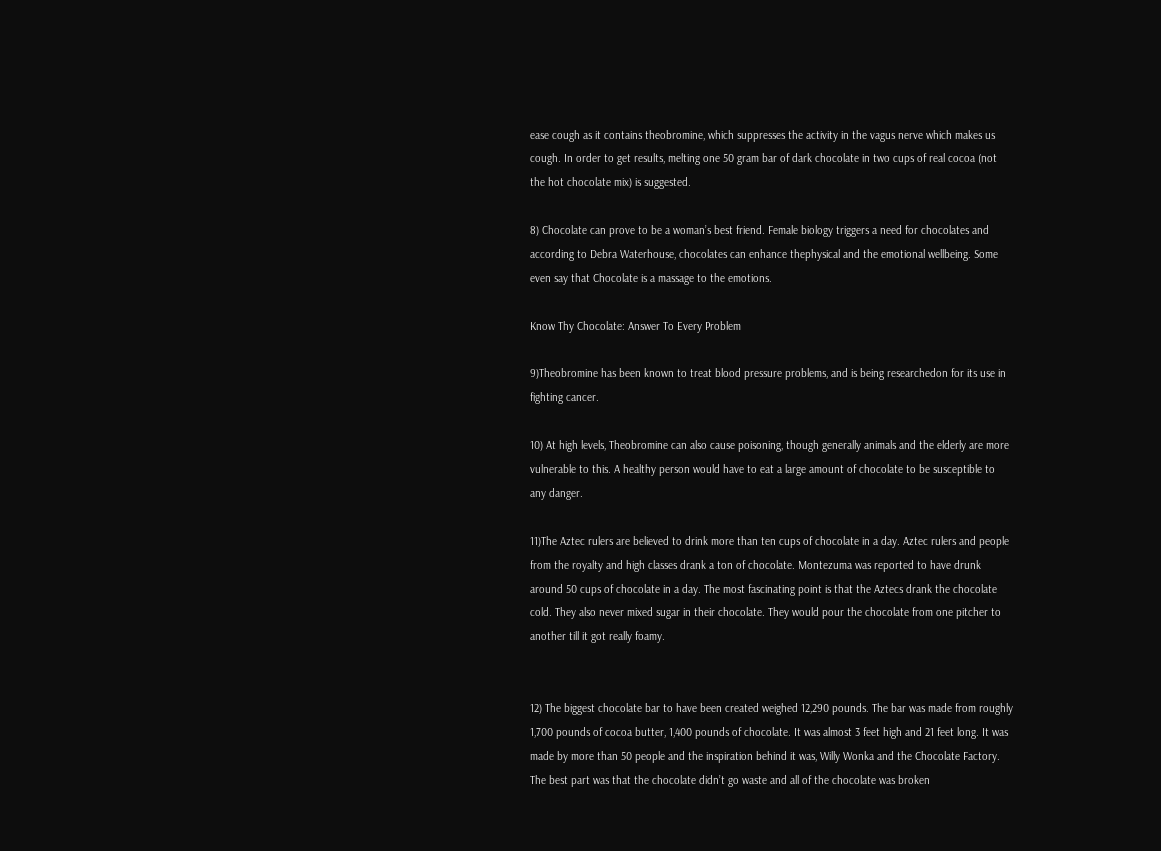ease cough as it contains theobromine, which suppresses the activity in the vagus nerve which makes us cough. In order to get results, melting one 50 gram bar of dark chocolate in two cups of real cocoa (not the hot chocolate mix) is suggested.

8) Chocolate can prove to be a woman’s best friend. Female biology triggers a need for chocolates and according to Debra Waterhouse, chocolates can enhance thephysical and the emotional wellbeing. Some even say that Chocolate is a massage to the emotions.

Know Thy Chocolate: Answer To Every Problem

9)Theobromine has been known to treat blood pressure problems, and is being researchedon for its use in fighting cancer.

10) At high levels, Theobromine can also cause poisoning, though generally animals and the elderly are more vulnerable to this. A healthy person would have to eat a large amount of chocolate to be susceptible to any danger.

11)The Aztec rulers are believed to drink more than ten cups of chocolate in a day. Aztec rulers and people from the royalty and high classes drank a ton of chocolate. Montezuma was reported to have drunk around 50 cups of chocolate in a day. The most fascinating point is that the Aztecs drank the chocolate cold. They also never mixed sugar in their chocolate. They would pour the chocolate from one pitcher to another till it got really foamy.


12) The biggest chocolate bar to have been created weighed 12,290 pounds. The bar was made from roughly 1,700 pounds of cocoa butter, 1,400 pounds of chocolate. It was almost 3 feet high and 21 feet long. It was made by more than 50 people and the inspiration behind it was, Willy Wonka and the Chocolate Factory. The best part was that the chocolate didn’t go waste and all of the chocolate was broken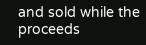and sold while the proceeds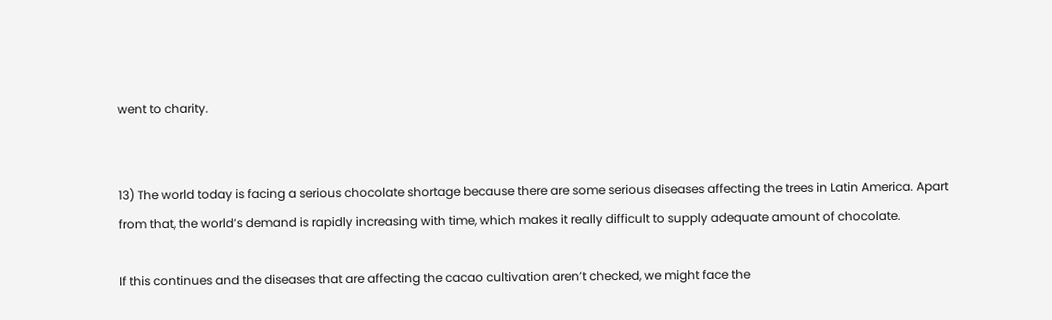went to charity.


13) The world today is facing a serious chocolate shortage because there are some serious diseases affecting the trees in Latin America. Apart from that, the world’s demand is rapidly increasing with time, which makes it really difficult to supply adequate amount of chocolate.

If this continues and the diseases that are affecting the cacao cultivation aren’t checked, we might face the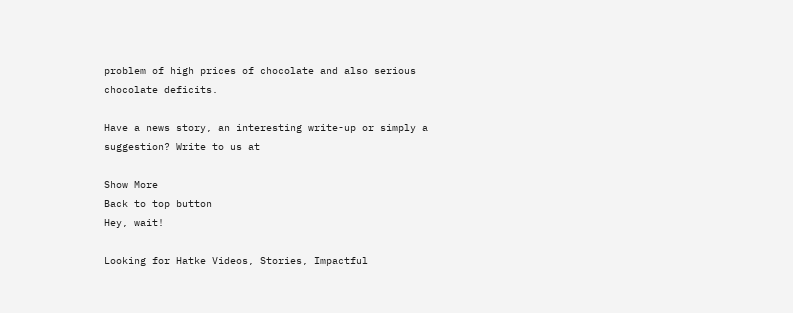problem of high prices of chocolate and also serious chocolate deficits.

Have a news story, an interesting write-up or simply a suggestion? Write to us at

Show More
Back to top button
Hey, wait!

Looking for Hatke Videos, Stories, Impactful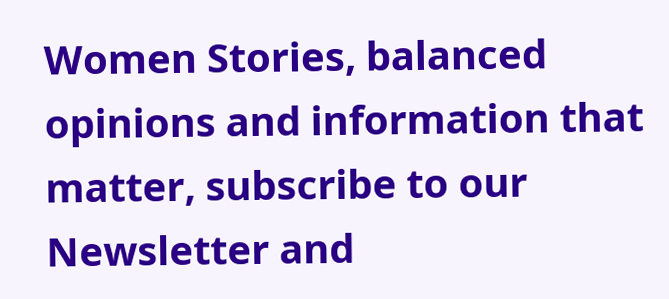Women Stories, balanced opinions and information that matter, subscribe to our Newsletter and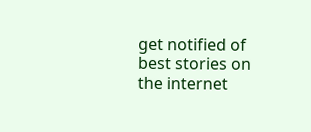get notified of best stories on the internet